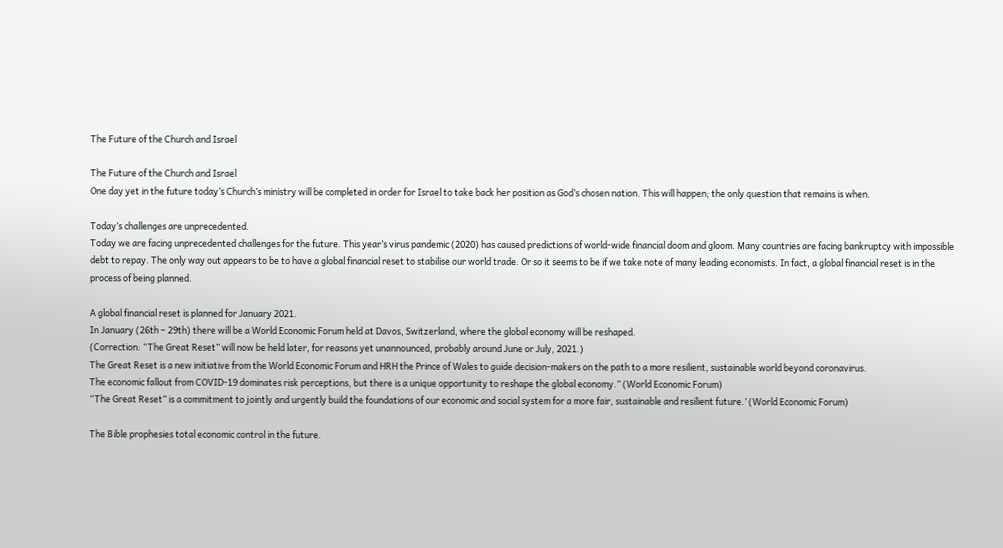The Future of the Church and Israel

The Future of the Church and Israel
One day yet in the future today’s Church’s ministry will be completed in order for Israel to take back her position as God’s chosen nation. This will happen; the only question that remains is when.

Today’s challenges are unprecedented.
Today we are facing unprecedented challenges for the future. This year’s virus pandemic (2020) has caused predictions of world-wide financial doom and gloom. Many countries are facing bankruptcy with impossible debt to repay. The only way out appears to be to have a global financial reset to stabilise our world trade. Or so it seems to be if we take note of many leading economists. In fact, a global financial reset is in the process of being planned.

A global financial reset is planned for January 2021.
In January (26th – 29th) there will be a World Economic Forum held at Davos, Switzerland, where the global economy will be reshaped.
(Correction: “The Great Reset” will now be held later, for reasons yet unannounced, probably around June or July, 2021.)
The Great Reset is a new initiative from the World Economic Forum and HRH the Prince of Wales to guide decision-makers on the path to a more resilient, sustainable world beyond coronavirus.
The economic fallout from COVID-19 dominates risk perceptions, but there is a unique opportunity to reshape the global economy.” (World Economic Forum)
“The Great Reset” is a commitment to jointly and urgently build the foundations of our economic and social system for a more fair, sustainable and resilient future.’ (World Economic Forum)

The Bible prophesies total economic control in the future.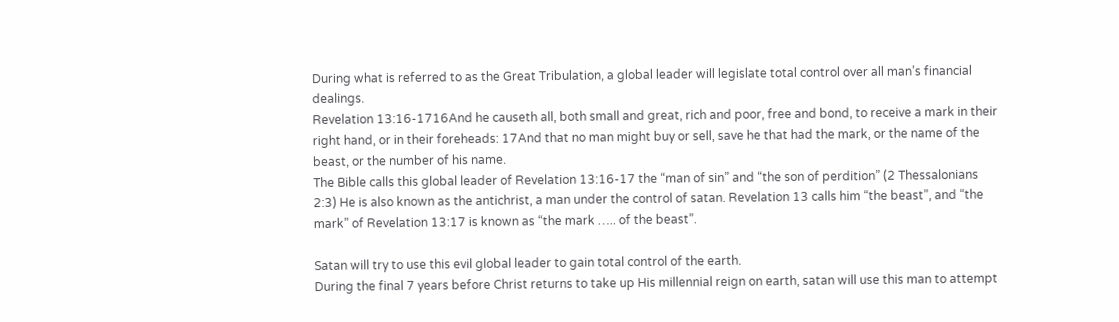During what is referred to as the Great Tribulation, a global leader will legislate total control over all man’s financial dealings.
Revelation 13:16-1716And he causeth all, both small and great, rich and poor, free and bond, to receive a mark in their right hand, or in their foreheads: 17And that no man might buy or sell, save he that had the mark, or the name of the beast, or the number of his name.
The Bible calls this global leader of Revelation 13:16-17 the “man of sin” and “the son of perdition” (2 Thessalonians 2:3) He is also known as the antichrist, a man under the control of satan. Revelation 13 calls him “the beast”, and “the mark” of Revelation 13:17 is known as “the mark ….. of the beast”.

Satan will try to use this evil global leader to gain total control of the earth.
During the final 7 years before Christ returns to take up His millennial reign on earth, satan will use this man to attempt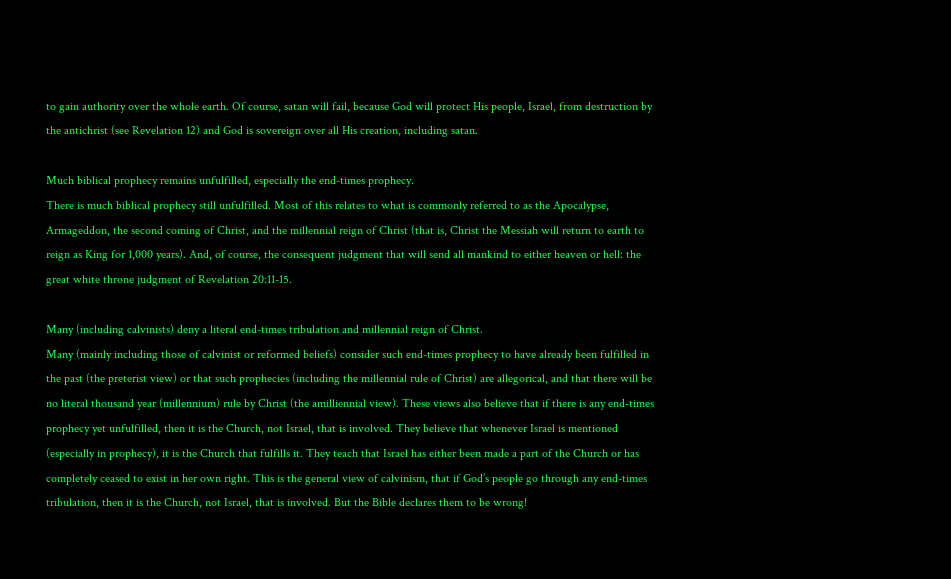to gain authority over the whole earth. Of course, satan will fail, because God will protect His people, Israel, from destruction by the antichrist (see Revelation 12) and God is sovereign over all His creation, including satan.

Much biblical prophecy remains unfulfilled, especially the end-times prophecy.
There is much biblical prophecy still unfulfilled. Most of this relates to what is commonly referred to as the Apocalypse, Armageddon, the second coming of Christ, and the millennial reign of Christ (that is, Christ the Messiah will return to earth to reign as King for 1,000 years). And, of course, the consequent judgment that will send all mankind to either heaven or hell: the great white throne judgment of Revelation 20:11-15.

Many (including calvinists) deny a literal end-times tribulation and millennial reign of Christ.
Many (mainly including those of calvinist or reformed beliefs) consider such end-times prophecy to have already been fulfilled in the past (the preterist view) or that such prophecies (including the millennial rule of Christ) are allegorical, and that there will be no literal thousand year (millennium) rule by Christ (the amilliennial view). These views also believe that if there is any end-times prophecy yet unfulfilled, then it is the Church, not Israel, that is involved. They believe that whenever Israel is mentioned (especially in prophecy), it is the Church that fulfills it. They teach that Israel has either been made a part of the Church or has completely ceased to exist in her own right. This is the general view of calvinism, that if God’s people go through any end-times tribulation, then it is the Church, not Israel, that is involved. But the Bible declares them to be wrong!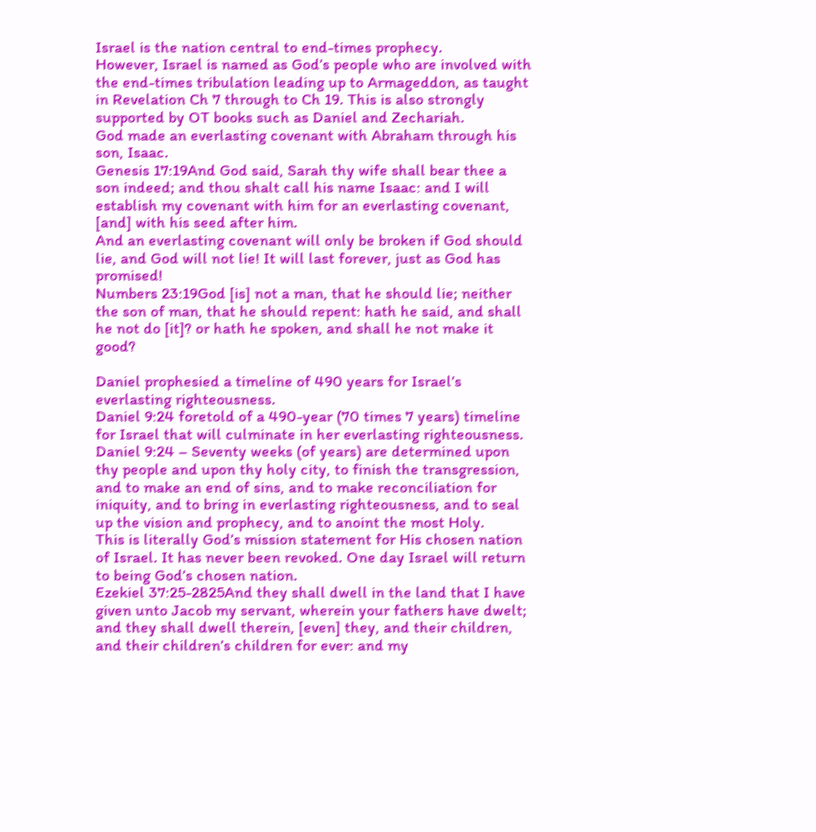Israel is the nation central to end-times prophecy.
However, Israel is named as God’s people who are involved with the end-times tribulation leading up to Armageddon, as taught in Revelation Ch 7 through to Ch 19. This is also strongly supported by OT books such as Daniel and Zechariah.
God made an everlasting covenant with Abraham through his son, Isaac.
Genesis 17:19And God said, Sarah thy wife shall bear thee a son indeed; and thou shalt call his name Isaac: and I will establish my covenant with him for an everlasting covenant, [and] with his seed after him.
And an everlasting covenant will only be broken if God should lie, and God will not lie! It will last forever, just as God has promised!
Numbers 23:19God [is] not a man, that he should lie; neither the son of man, that he should repent: hath he said, and shall he not do [it]? or hath he spoken, and shall he not make it good?

Daniel prophesied a timeline of 490 years for Israel’s everlasting righteousness.
Daniel 9:24 foretold of a 490-year (70 times 7 years) timeline for Israel that will culminate in her everlasting righteousness.
Daniel 9:24 – Seventy weeks (of years) are determined upon thy people and upon thy holy city, to finish the transgression, and to make an end of sins, and to make reconciliation for iniquity, and to bring in everlasting righteousness, and to seal up the vision and prophecy, and to anoint the most Holy.
This is literally God’s mission statement for His chosen nation of Israel. It has never been revoked. One day Israel will return to being God’s chosen nation.
Ezekiel 37:25-2825And they shall dwell in the land that I have given unto Jacob my servant, wherein your fathers have dwelt; and they shall dwell therein, [even] they, and their children, and their children’s children for ever: and my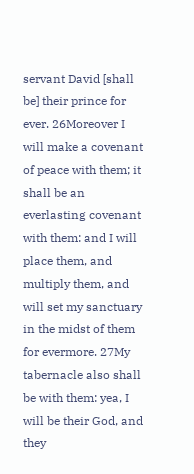servant David [shall be] their prince for ever. 26Moreover I will make a covenant of peace with them; it shall be an everlasting covenant with them: and I will place them, and multiply them, and will set my sanctuary in the midst of them for evermore. 27My tabernacle also shall be with them: yea, I will be their God, and they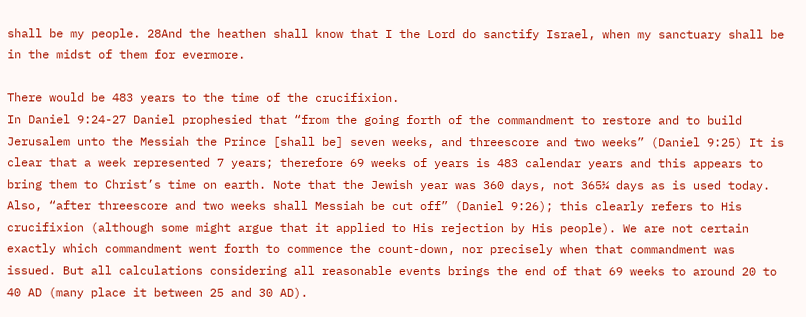shall be my people. 28And the heathen shall know that I the Lord do sanctify Israel, when my sanctuary shall be in the midst of them for evermore.

There would be 483 years to the time of the crucifixion.
In Daniel 9:24-27 Daniel prophesied that “from the going forth of the commandment to restore and to build Jerusalem unto the Messiah the Prince [shall be] seven weeks, and threescore and two weeks” (Daniel 9:25) It is clear that a week represented 7 years; therefore 69 weeks of years is 483 calendar years and this appears to bring them to Christ’s time on earth. Note that the Jewish year was 360 days, not 365¼ days as is used today. Also, “after threescore and two weeks shall Messiah be cut off” (Daniel 9:26); this clearly refers to His crucifixion (although some might argue that it applied to His rejection by His people). We are not certain exactly which commandment went forth to commence the count-down, nor precisely when that commandment was issued. But all calculations considering all reasonable events brings the end of that 69 weeks to around 20 to 40 AD (many place it between 25 and 30 AD).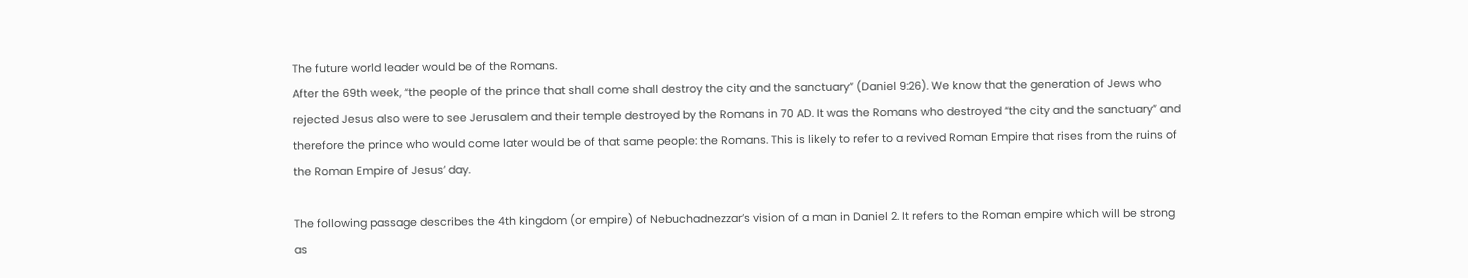The future world leader would be of the Romans.
After the 69th week, “the people of the prince that shall come shall destroy the city and the sanctuary” (Daniel 9:26). We know that the generation of Jews who rejected Jesus also were to see Jerusalem and their temple destroyed by the Romans in 70 AD. It was the Romans who destroyed “the city and the sanctuary” and therefore the prince who would come later would be of that same people: the Romans. This is likely to refer to a revived Roman Empire that rises from the ruins of the Roman Empire of Jesus’ day.

The following passage describes the 4th kingdom (or empire) of Nebuchadnezzar’s vision of a man in Daniel 2. It refers to the Roman empire which will be strong as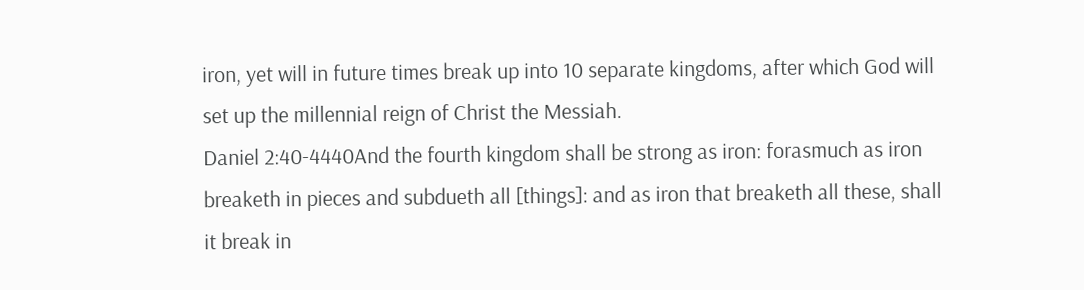iron, yet will in future times break up into 10 separate kingdoms, after which God will set up the millennial reign of Christ the Messiah.
Daniel 2:40-4440And the fourth kingdom shall be strong as iron: forasmuch as iron breaketh in pieces and subdueth all [things]: and as iron that breaketh all these, shall it break in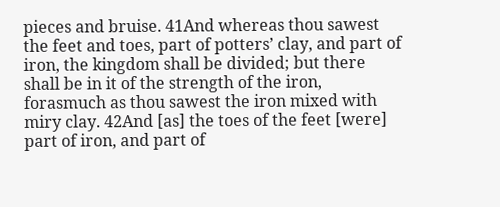pieces and bruise. 41And whereas thou sawest the feet and toes, part of potters’ clay, and part of iron, the kingdom shall be divided; but there shall be in it of the strength of the iron, forasmuch as thou sawest the iron mixed with miry clay. 42And [as] the toes of the feet [were] part of iron, and part of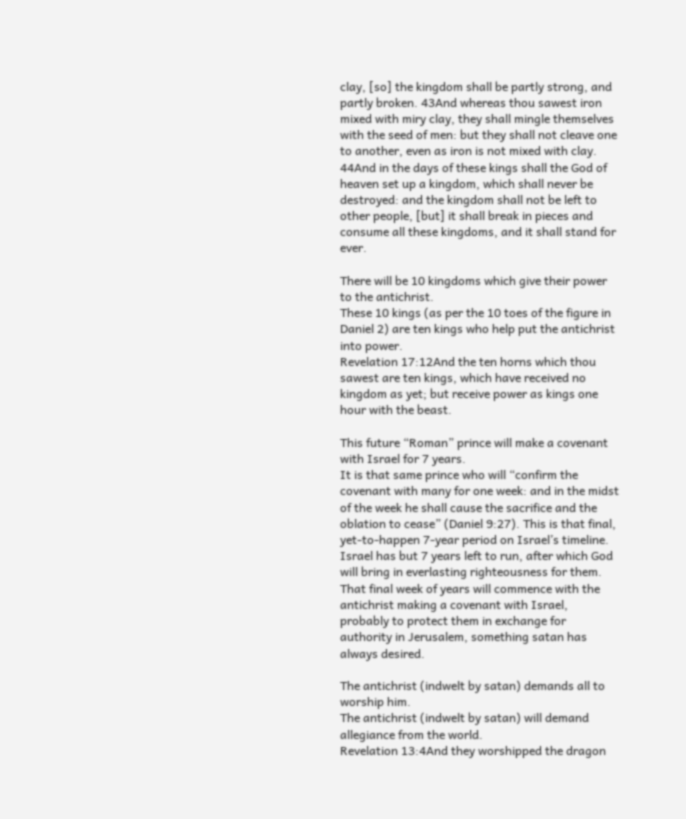clay, [so] the kingdom shall be partly strong, and partly broken. 43And whereas thou sawest iron mixed with miry clay, they shall mingle themselves with the seed of men: but they shall not cleave one to another, even as iron is not mixed with clay. 44And in the days of these kings shall the God of heaven set up a kingdom, which shall never be destroyed: and the kingdom shall not be left to other people, [but] it shall break in pieces and consume all these kingdoms, and it shall stand for ever.

There will be 10 kingdoms which give their power to the antichrist.
These 10 kings (as per the 10 toes of the figure in Daniel 2) are ten kings who help put the antichrist into power.
Revelation 17:12And the ten horns which thou sawest are ten kings, which have received no kingdom as yet; but receive power as kings one hour with the beast.

This future “Roman” prince will make a covenant with Israel for 7 years.
It is that same prince who will “confirm the covenant with many for one week: and in the midst of the week he shall cause the sacrifice and the oblation to cease” (Daniel 9:27). This is that final, yet-to-happen 7-year period on Israel’s timeline. Israel has but 7 years left to run, after which God will bring in everlasting righteousness for them. That final week of years will commence with the antichrist making a covenant with Israel, probably to protect them in exchange for authority in Jerusalem, something satan has always desired.

The antichrist (indwelt by satan) demands all to worship him.
The antichrist (indwelt by satan) will demand allegiance from the world.
Revelation 13:4And they worshipped the dragon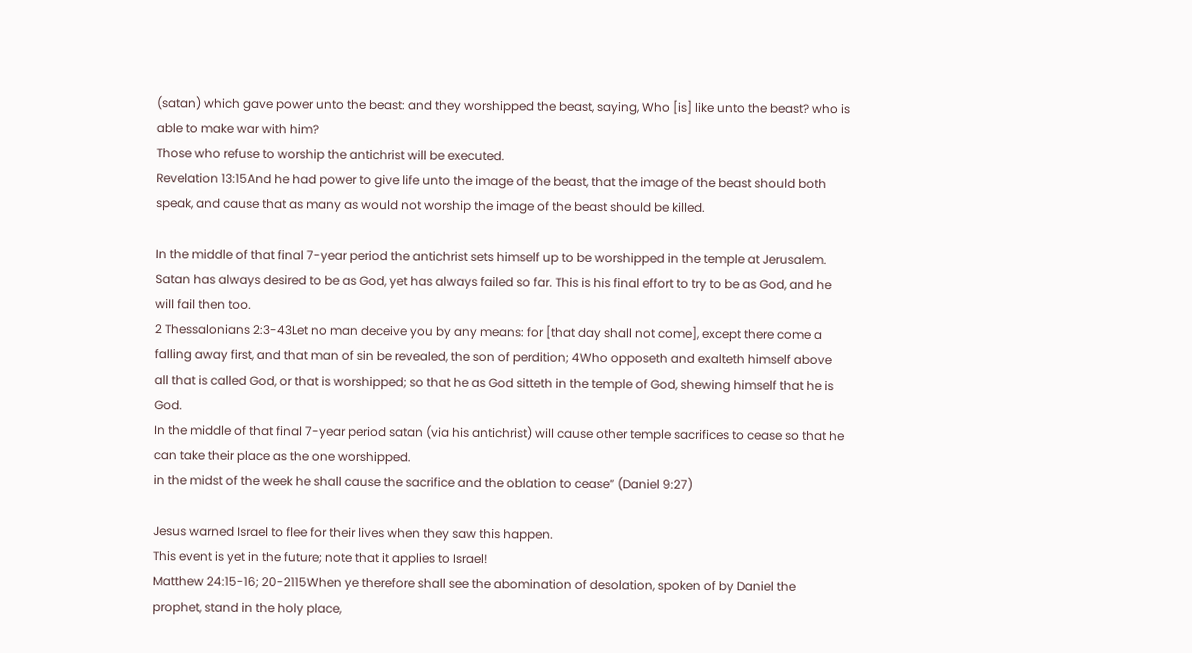(satan) which gave power unto the beast: and they worshipped the beast, saying, Who [is] like unto the beast? who is able to make war with him?
Those who refuse to worship the antichrist will be executed.
Revelation 13:15And he had power to give life unto the image of the beast, that the image of the beast should both speak, and cause that as many as would not worship the image of the beast should be killed.

In the middle of that final 7-year period the antichrist sets himself up to be worshipped in the temple at Jerusalem.
Satan has always desired to be as God, yet has always failed so far. This is his final effort to try to be as God, and he will fail then too.
2 Thessalonians 2:3-43Let no man deceive you by any means: for [that day shall not come], except there come a falling away first, and that man of sin be revealed, the son of perdition; 4Who opposeth and exalteth himself above all that is called God, or that is worshipped; so that he as God sitteth in the temple of God, shewing himself that he is God.
In the middle of that final 7-year period satan (via his antichrist) will cause other temple sacrifices to cease so that he can take their place as the one worshipped.
in the midst of the week he shall cause the sacrifice and the oblation to cease” (Daniel 9:27)

Jesus warned Israel to flee for their lives when they saw this happen.
This event is yet in the future; note that it applies to Israel!
Matthew 24:15-16; 20-2115When ye therefore shall see the abomination of desolation, spoken of by Daniel the prophet, stand in the holy place,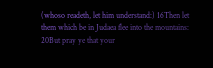(whoso readeth, let him understand:) 16Then let them which be in Judaea flee into the mountains:
20But pray ye that your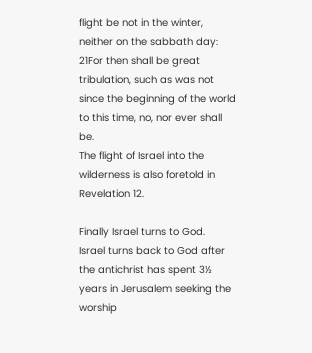flight be not in the winter, neither on the sabbath day: 21For then shall be great tribulation, such as was not since the beginning of the world to this time, no, nor ever shall be.
The flight of Israel into the wilderness is also foretold in Revelation 12.

Finally Israel turns to God.
Israel turns back to God after the antichrist has spent 3½ years in Jerusalem seeking the worship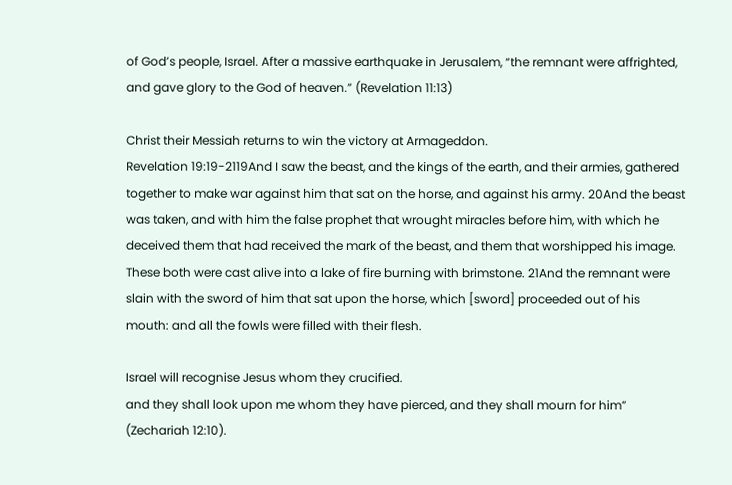of God’s people, Israel. After a massive earthquake in Jerusalem, “the remnant were affrighted, and gave glory to the God of heaven.” (Revelation 11:13)

Christ their Messiah returns to win the victory at Armageddon.
Revelation 19:19-2119And I saw the beast, and the kings of the earth, and their armies, gathered together to make war against him that sat on the horse, and against his army. 20And the beast was taken, and with him the false prophet that wrought miracles before him, with which he deceived them that had received the mark of the beast, and them that worshipped his image. These both were cast alive into a lake of fire burning with brimstone. 21And the remnant were slain with the sword of him that sat upon the horse, which [sword] proceeded out of his mouth: and all the fowls were filled with their flesh.

Israel will recognise Jesus whom they crucified.
and they shall look upon me whom they have pierced, and they shall mourn for him” (Zechariah 12:10).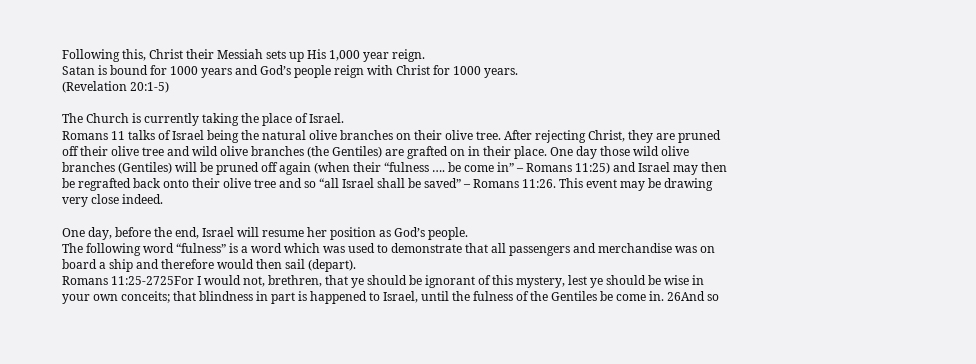Following this, Christ their Messiah sets up His 1,000 year reign.
Satan is bound for 1000 years and God’s people reign with Christ for 1000 years.
(Revelation 20:1-5)

The Church is currently taking the place of Israel.
Romans 11 talks of Israel being the natural olive branches on their olive tree. After rejecting Christ, they are pruned off their olive tree and wild olive branches (the Gentiles) are grafted on in their place. One day those wild olive branches (Gentiles) will be pruned off again (when their “fulness …. be come in” – Romans 11:25) and Israel may then be regrafted back onto their olive tree and so “all Israel shall be saved” – Romans 11:26. This event may be drawing very close indeed.

One day, before the end, Israel will resume her position as God’s people.
The following word “fulness” is a word which was used to demonstrate that all passengers and merchandise was on board a ship and therefore would then sail (depart).
Romans 11:25-2725For I would not, brethren, that ye should be ignorant of this mystery, lest ye should be wise in your own conceits; that blindness in part is happened to Israel, until the fulness of the Gentiles be come in. 26And so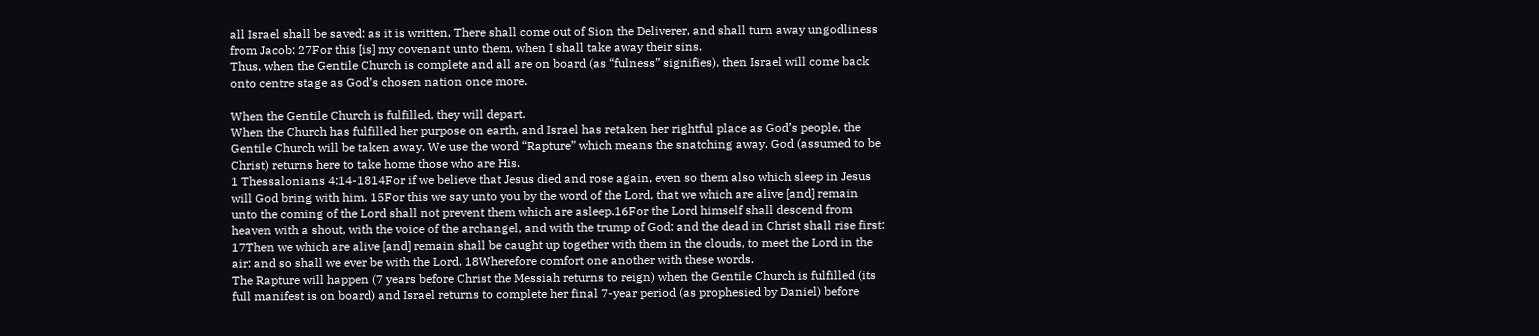all Israel shall be saved: as it is written, There shall come out of Sion the Deliverer, and shall turn away ungodliness from Jacob: 27For this [is] my covenant unto them, when I shall take away their sins.
Thus, when the Gentile Church is complete and all are on board (as “fulness” signifies), then Israel will come back onto centre stage as God’s chosen nation once more.

When the Gentile Church is fulfilled, they will depart.
When the Church has fulfilled her purpose on earth, and Israel has retaken her rightful place as God’s people, the Gentile Church will be taken away. We use the word “Rapture” which means the snatching away. God (assumed to be Christ) returns here to take home those who are His.
1 Thessalonians 4:14-1814For if we believe that Jesus died and rose again, even so them also which sleep in Jesus will God bring with him. 15For this we say unto you by the word of the Lord, that we which are alive [and] remain unto the coming of the Lord shall not prevent them which are asleep.16For the Lord himself shall descend from heaven with a shout, with the voice of the archangel, and with the trump of God: and the dead in Christ shall rise first: 17Then we which are alive [and] remain shall be caught up together with them in the clouds, to meet the Lord in the air: and so shall we ever be with the Lord. 18Wherefore comfort one another with these words.
The Rapture will happen (7 years before Christ the Messiah returns to reign) when the Gentile Church is fulfilled (its full manifest is on board) and Israel returns to complete her final 7-year period (as prophesied by Daniel) before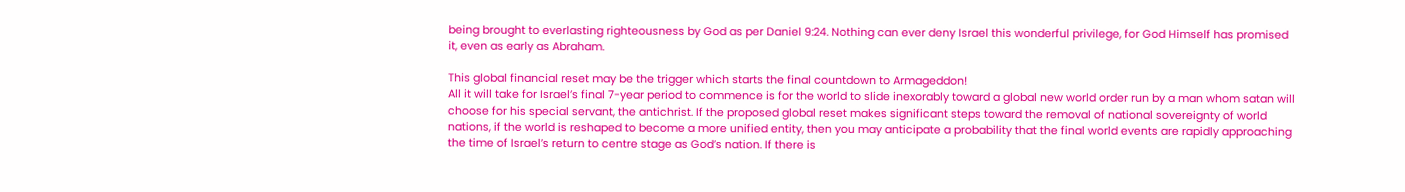being brought to everlasting righteousness by God as per Daniel 9:24. Nothing can ever deny Israel this wonderful privilege, for God Himself has promised it, even as early as Abraham.

This global financial reset may be the trigger which starts the final countdown to Armageddon!
All it will take for Israel’s final 7-year period to commence is for the world to slide inexorably toward a global new world order run by a man whom satan will choose for his special servant, the antichrist. If the proposed global reset makes significant steps toward the removal of national sovereignty of world nations, if the world is reshaped to become a more unified entity, then you may anticipate a probability that the final world events are rapidly approaching the time of Israel’s return to centre stage as God’s nation. If there is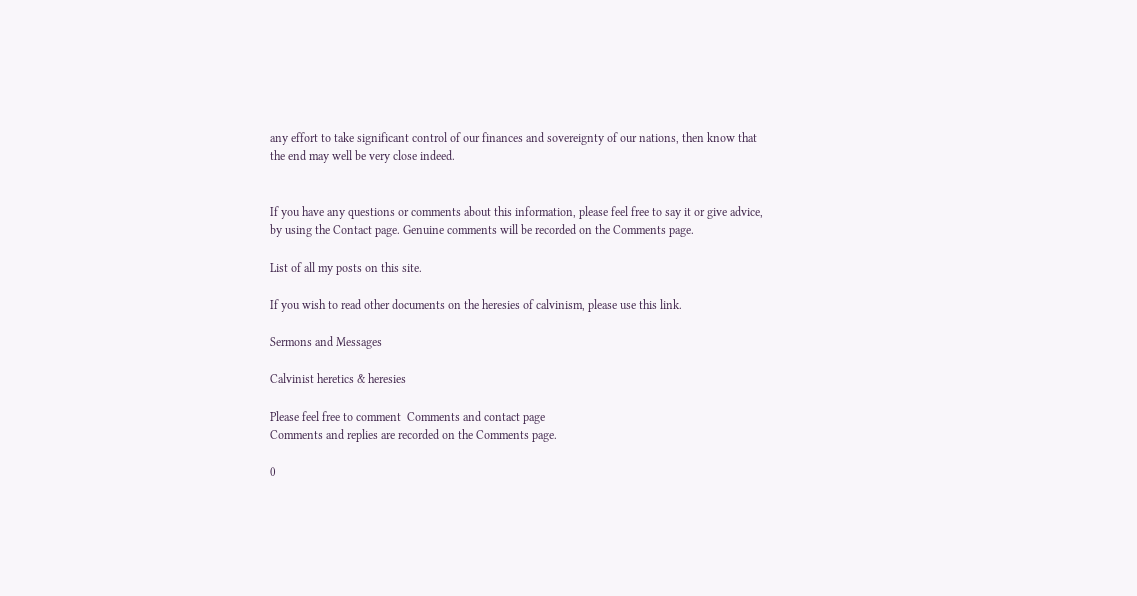any effort to take significant control of our finances and sovereignty of our nations, then know that the end may well be very close indeed.


If you have any questions or comments about this information, please feel free to say it or give advice, by using the Contact page. Genuine comments will be recorded on the Comments page.

List of all my posts on this site.

If you wish to read other documents on the heresies of calvinism, please use this link.

Sermons and Messages

Calvinist heretics & heresies

Please feel free to comment  Comments and contact page
Comments and replies are recorded on the Comments page.

0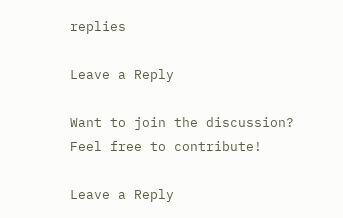replies

Leave a Reply

Want to join the discussion?
Feel free to contribute!

Leave a Reply